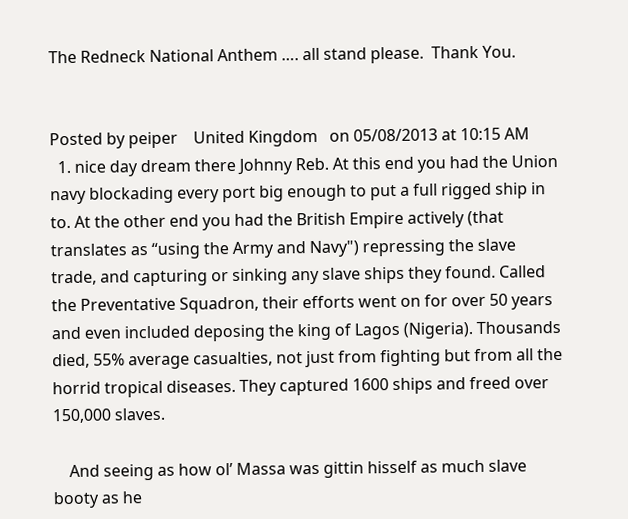The Redneck National Anthem …. all stand please.  Thank You.


Posted by peiper    United Kingdom   on 05/08/2013 at 10:15 AM
  1. nice day dream there Johnny Reb. At this end you had the Union navy blockading every port big enough to put a full rigged ship in to. At the other end you had the British Empire actively (that translates as “using the Army and Navy") repressing the slave trade, and capturing or sinking any slave ships they found. Called the Preventative Squadron, their efforts went on for over 50 years and even included deposing the king of Lagos (Nigeria). Thousands died, 55% average casualties, not just from fighting but from all the horrid tropical diseases. They captured 1600 ships and freed over 150,000 slaves.

    And seeing as how ol’ Massa was gittin hisself as much slave booty as he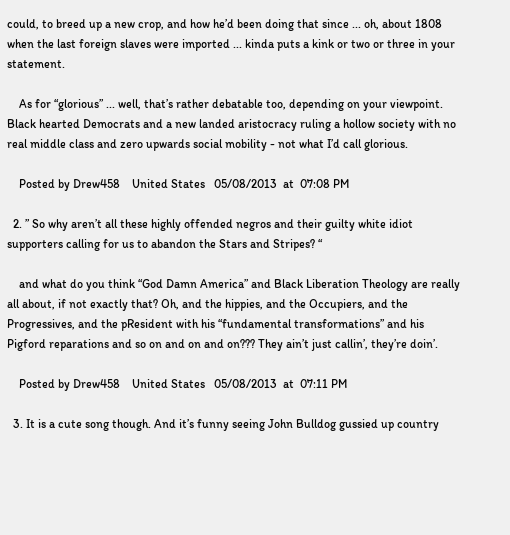could, to breed up a new crop, and how he’d been doing that since ... oh, about 1808 when the last foreign slaves were imported ... kinda puts a kink or two or three in your statement.

    As for “glorious” ... well, that’s rather debatable too, depending on your viewpoint. Black hearted Democrats and a new landed aristocracy ruling a hollow society with no real middle class and zero upwards social mobility - not what I’d call glorious.

    Posted by Drew458    United States   05/08/2013  at  07:08 PM

  2. ” So why aren’t all these highly offended negros and their guilty white idiot supporters calling for us to abandon the Stars and Stripes? “

    and what do you think “God Damn America” and Black Liberation Theology are really all about, if not exactly that? Oh, and the hippies, and the Occupiers, and the Progressives, and the pResident with his “fundamental transformations” and his Pigford reparations and so on and on and on??? They ain’t just callin’, they’re doin’.

    Posted by Drew458    United States   05/08/2013  at  07:11 PM

  3. It is a cute song though. And it’s funny seeing John Bulldog gussied up country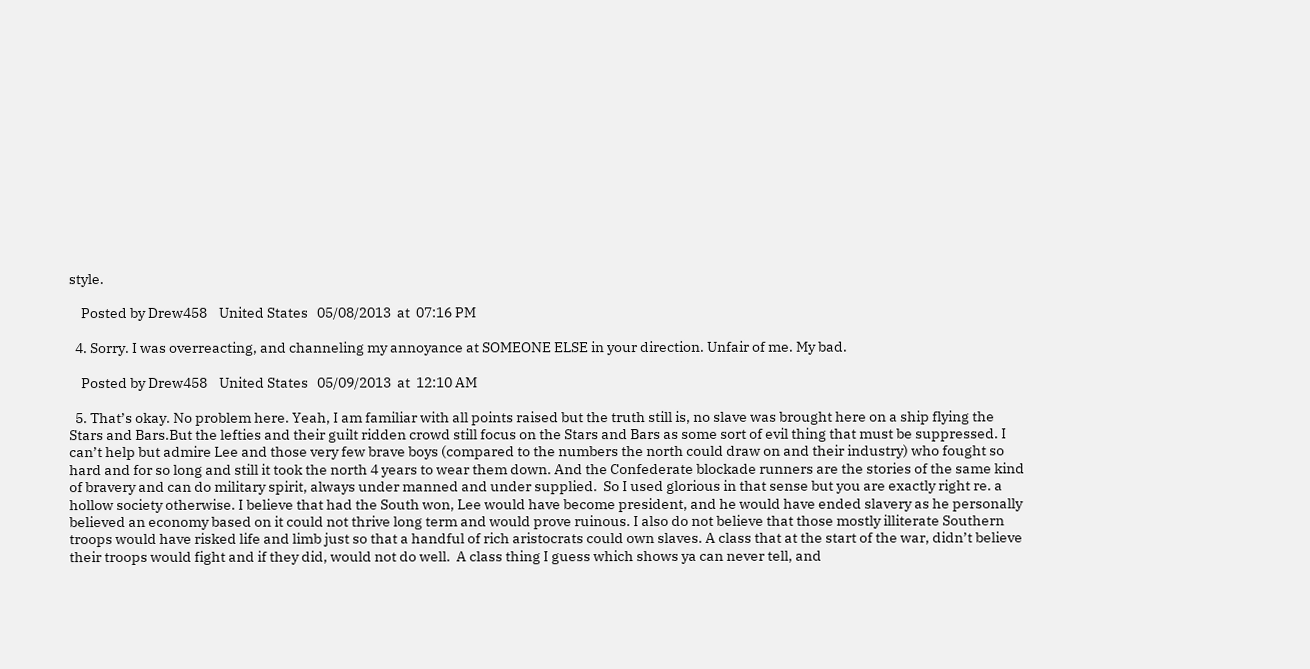style.

    Posted by Drew458    United States   05/08/2013  at  07:16 PM

  4. Sorry. I was overreacting, and channeling my annoyance at SOMEONE ELSE in your direction. Unfair of me. My bad.

    Posted by Drew458    United States   05/09/2013  at  12:10 AM

  5. That’s okay. No problem here. Yeah, I am familiar with all points raised but the truth still is, no slave was brought here on a ship flying the Stars and Bars.But the lefties and their guilt ridden crowd still focus on the Stars and Bars as some sort of evil thing that must be suppressed. I can’t help but admire Lee and those very few brave boys (compared to the numbers the north could draw on and their industry) who fought so hard and for so long and still it took the north 4 years to wear them down. And the Confederate blockade runners are the stories of the same kind of bravery and can do military spirit, always under manned and under supplied.  So I used glorious in that sense but you are exactly right re. a hollow society otherwise. I believe that had the South won, Lee would have become president, and he would have ended slavery as he personally believed an economy based on it could not thrive long term and would prove ruinous. I also do not believe that those mostly illiterate Southern troops would have risked life and limb just so that a handful of rich aristocrats could own slaves. A class that at the start of the war, didn’t believe their troops would fight and if they did, would not do well.  A class thing I guess which shows ya can never tell, and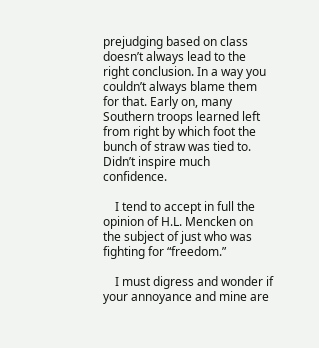prejudging based on class doesn’t always lead to the right conclusion. In a way you couldn’t always blame them for that. Early on, many Southern troops learned left from right by which foot the bunch of straw was tied to.  Didn’t inspire much confidence.

    I tend to accept in full the opinion of H.L. Mencken on the subject of just who was fighting for “freedom.”

    I must digress and wonder if your annoyance and mine are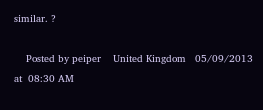similar. ?

    Posted by peiper    United Kingdom   05/09/2013  at  08:30 AM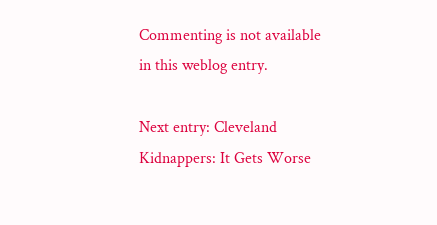Commenting is not available in this weblog entry.

Next entry: Cleveland Kidnappers: It Gets Worse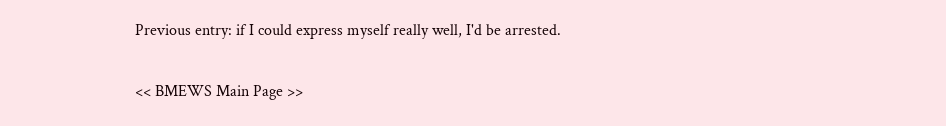Previous entry: if I could express myself really well, I'd be arrested.

<< BMEWS Main Page >>